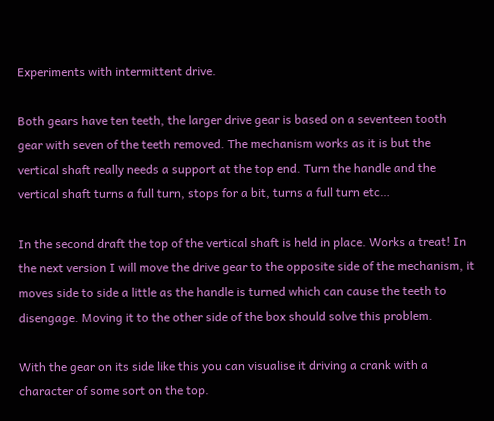Experiments with intermittent drive.

Both gears have ten teeth, the larger drive gear is based on a seventeen tooth gear with seven of the teeth removed. The mechanism works as it is but the vertical shaft really needs a support at the top end. Turn the handle and the vertical shaft turns a full turn, stops for a bit, turns a full turn etc…

In the second draft the top of the vertical shaft is held in place. Works a treat! In the next version I will move the drive gear to the opposite side of the mechanism, it moves side to side a little as the handle is turned which can cause the teeth to disengage. Moving it to the other side of the box should solve this problem.

With the gear on its side like this you can visualise it driving a crank with a character of some sort on the top.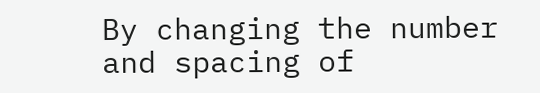By changing the number and spacing of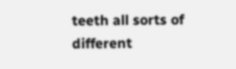teeth all sorts of different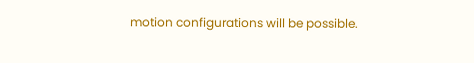motion configurations will be possible.